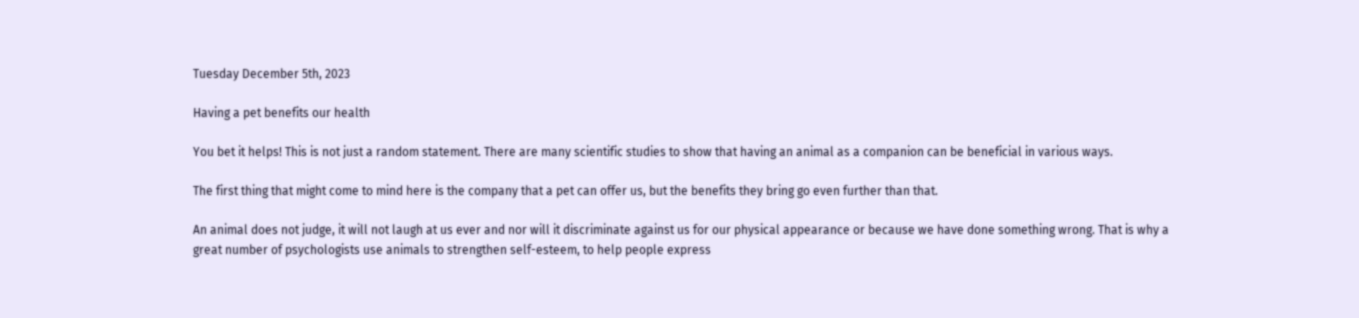Tuesday December 5th, 2023

Having a pet benefits our health

You bet it helps! This is not just a random statement. There are many scientific studies to show that having an animal as a companion can be beneficial in various ways.

The first thing that might come to mind here is the company that a pet can offer us, but the benefits they bring go even further than that.

An animal does not judge, it will not laugh at us ever and nor will it discriminate against us for our physical appearance or because we have done something wrong. That is why a great number of psychologists use animals to strengthen self-esteem, to help people express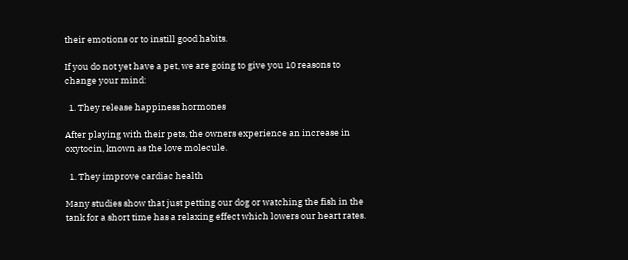their emotions or to instill good habits.

If you do not yet have a pet, we are going to give you 10 reasons to change your mind:

  1. They release happiness hormones

After playing with their pets, the owners experience an increase in oxytocin, known as the love molecule.

  1. They improve cardiac health

Many studies show that just petting our dog or watching the fish in the tank for a short time has a relaxing effect which lowers our heart rates.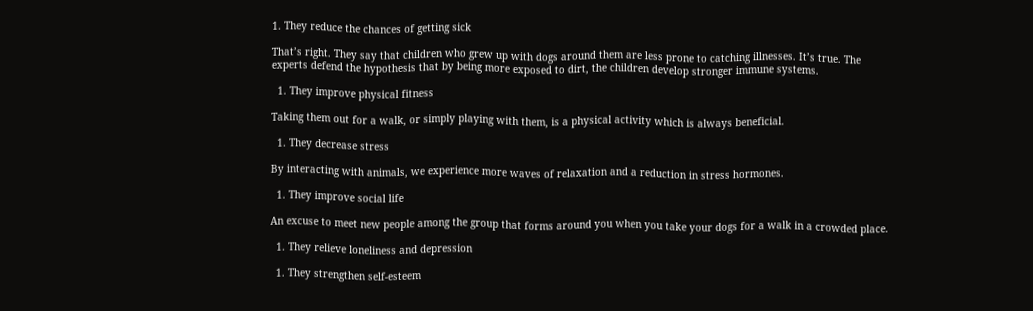1. They reduce the chances of getting sick

That’s right. They say that children who grew up with dogs around them are less prone to catching illnesses. It’s true. The experts defend the hypothesis that by being more exposed to dirt, the children develop stronger immune systems.

  1. They improve physical fitness

Taking them out for a walk, or simply playing with them, is a physical activity which is always beneficial.

  1. They decrease stress

By interacting with animals, we experience more waves of relaxation and a reduction in stress hormones.

  1. They improve social life

An excuse to meet new people among the group that forms around you when you take your dogs for a walk in a crowded place.

  1. They relieve loneliness and depression

  1. They strengthen self-esteem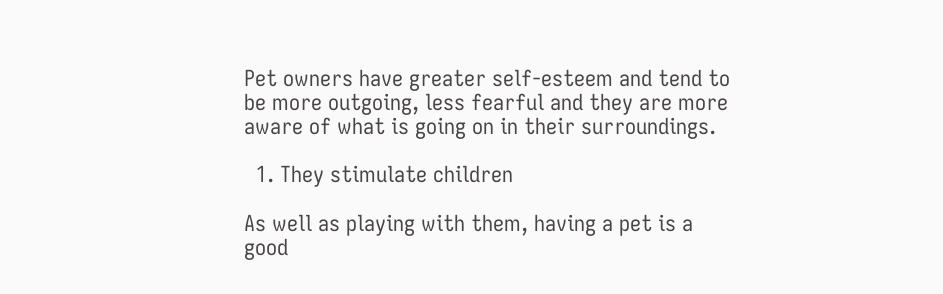Pet owners have greater self-esteem and tend to be more outgoing, less fearful and they are more aware of what is going on in their surroundings.

  1. They stimulate children

As well as playing with them, having a pet is a good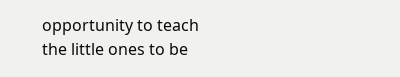opportunity to teach the little ones to be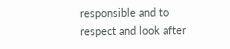responsible and to respect and look after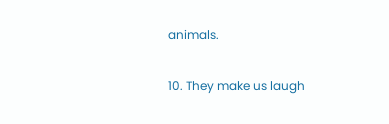animals.

10. They make us laugh